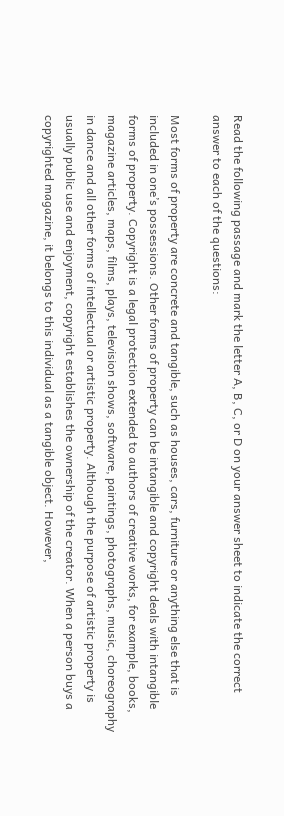Read the following passage and mark the letter A, B, C, or D on your answer sheet to indicate the correct answer to each of the questions:

Most forms of property are concrete and tangible, such as houses, cars, furniture or anything else that is included in one’s possessions. Other forms of property can be intangible and copyright deals with intangible forms of property. Copyright is a legal protection extended to authors of creative works, for example, books, magazine articles, maps, films, plays, television shows, software, paintings, photographs, music, choreography in dance and all other forms of intellectual or artistic property. Although the purpose of artistic property is usually public use and enjoyment, copyright establishes the ownership of the creator. When a person buys a copyrighted magazine, it belongs to this individual as a tangible object. However,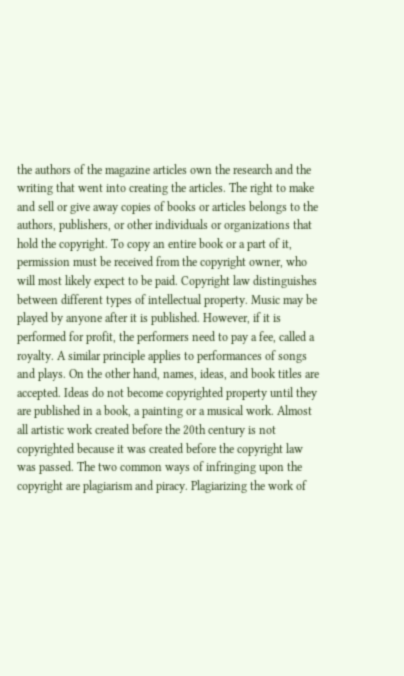the authors of the magazine articles own the research and the writing that went into creating the articles. The right to make and sell or give away copies of books or articles belongs to the authors, publishers, or other individuals or organizations that hold the copyright. To copy an entire book or a part of it, permission must be received from the copyright owner, who will most likely expect to be paid. Copyright law distinguishes between different types of intellectual property. Music may be played by anyone after it is published. However, if it is performed for profit, the performers need to pay a fee, called a royalty. A similar principle applies to performances of songs and plays. On the other hand, names, ideas, and book titles are accepted. Ideas do not become copyrighted property until they are published in a book, a painting or a musical work. Almost all artistic work created before the 20th century is not copyrighted because it was created before the copyright law was passed. The two common ways of infringing upon the copyright are plagiarism and piracy. Plagiarizing the work of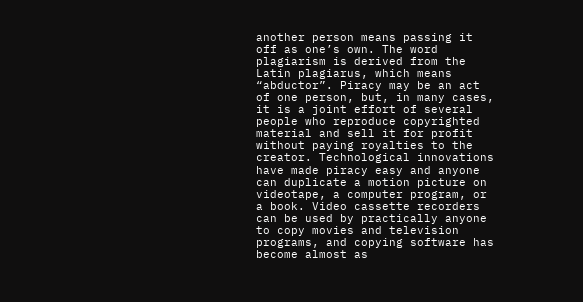another person means passing it off as one’s own. The word plagiarism is derived from the Latin plagiarus, which means “abductor”. Piracy may be an act of one person, but, in many cases, it is a joint effort of several people who reproduce copyrighted material and sell it for profit without paying royalties to the creator. Technological innovations have made piracy easy and anyone can duplicate a motion picture on videotape, a computer program, or a book. Video cassette recorders can be used by practically anyone to copy movies and television programs, and copying software has become almost as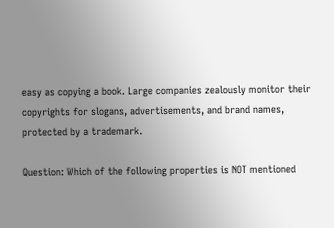easy as copying a book. Large companies zealously monitor their copyrights for slogans, advertisements, and brand names, protected by a trademark.

Question: Which of the following properties is NOT mentioned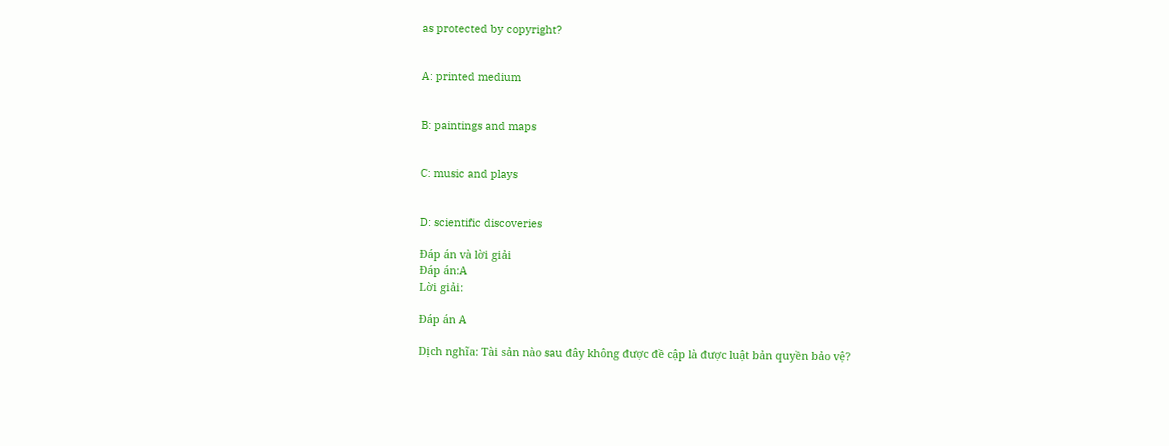as protected by copyright?


A: printed medium


B: paintings and maps


C: music and plays


D: scientific discoveries

Đáp án và lời giải
Đáp án:A
Lời giải:

Đáp án A

Dịch nghĩa: Tài sản nào sau đây không được đề cập là được luật bản quyền bảo vệ?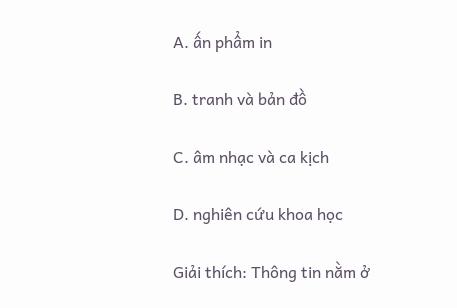A. ấn phẩm in

B. tranh và bản đồ

C. âm nhạc và ca kịch

D. nghiên cứu khoa học

Giải thích: Thông tin nằm ở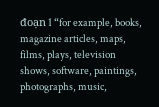đoạn 1 “for example, books, magazine articles, maps, films, plays, television shows, software, paintings, photographs, music,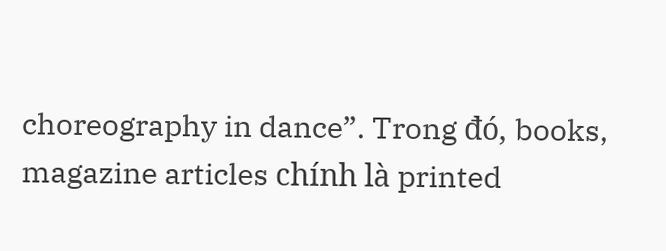choreography in dance”. Trong đó, books, magazine articles chính là printed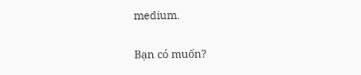medium.

Bạn có muốn?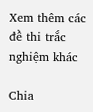Xem thêm các đề thi trắc nghiệm khác

Chia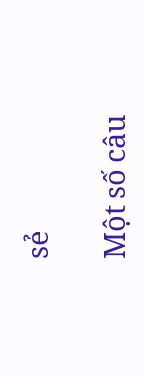sẻ

Một số câu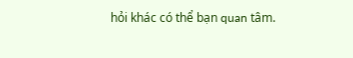hỏi khác có thể bạn quan tâm.